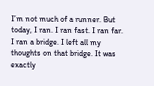I’m not much of a runner. But today, I ran. I ran fast. I ran far. I ran a bridge. I left all my thoughts on that bridge. It was exactly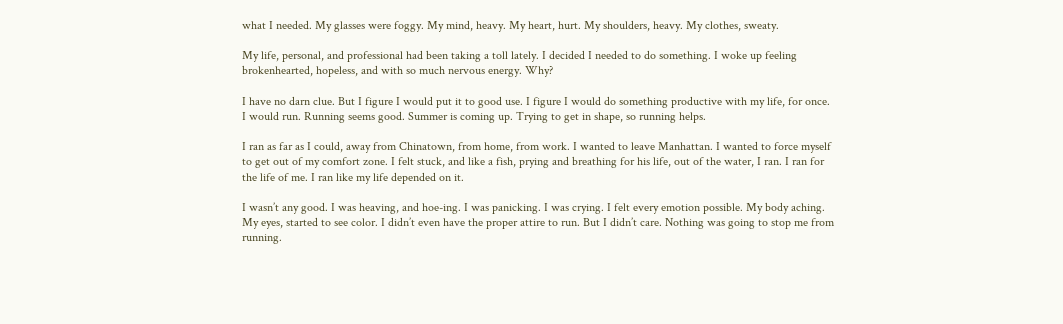what I needed. My glasses were foggy. My mind, heavy. My heart, hurt. My shoulders, heavy. My clothes, sweaty.

My life, personal, and professional had been taking a toll lately. I decided I needed to do something. I woke up feeling brokenhearted, hopeless, and with so much nervous energy. Why?

I have no darn clue. But I figure I would put it to good use. I figure I would do something productive with my life, for once. I would run. Running seems good. Summer is coming up. Trying to get in shape, so running helps.

I ran as far as I could, away from Chinatown, from home, from work. I wanted to leave Manhattan. I wanted to force myself to get out of my comfort zone. I felt stuck, and like a fish, prying and breathing for his life, out of the water, I ran. I ran for the life of me. I ran like my life depended on it.

I wasn’t any good. I was heaving, and hoe-ing. I was panicking. I was crying. I felt every emotion possible. My body aching. My eyes, started to see color. I didn’t even have the proper attire to run. But I didn’t care. Nothing was going to stop me from running.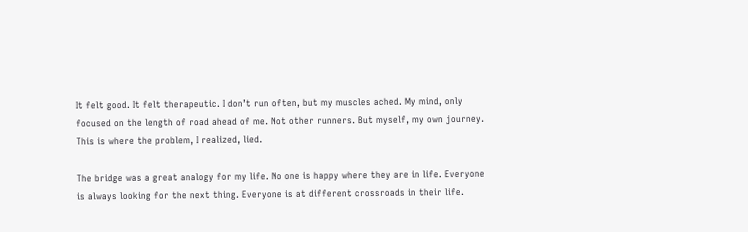It felt good. It felt therapeutic. I don’t run often, but my muscles ached. My mind, only focused on the length of road ahead of me. Not other runners. But myself, my own journey. This is where the problem, I realized, lied.

The bridge was a great analogy for my life. No one is happy where they are in life. Everyone is always looking for the next thing. Everyone is at different crossroads in their life.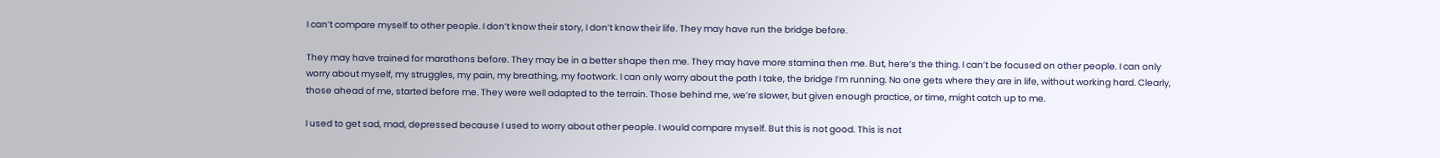I can’t compare myself to other people. I don’t know their story, I don’t know their life. They may have run the bridge before.

They may have trained for marathons before. They may be in a better shape then me. They may have more stamina then me. But, here’s the thing. I can’t be focused on other people. I can only worry about myself, my struggles, my pain, my breathing, my footwork. I can only worry about the path I take, the bridge I’m running. No one gets where they are in life, without working hard. Clearly, those ahead of me, started before me. They were well adapted to the terrain. Those behind me, we’re slower, but given enough practice, or time, might catch up to me.

I used to get sad, mad, depressed because I used to worry about other people. I would compare myself. But this is not good. This is not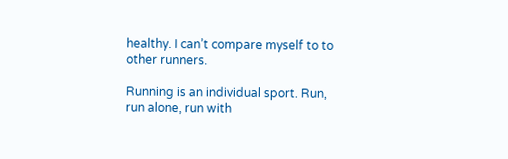healthy. I can’t compare myself to to other runners.

Running is an individual sport. Run, run alone, run with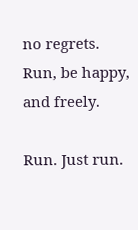no regrets. Run, be happy, and freely.

Run. Just run.